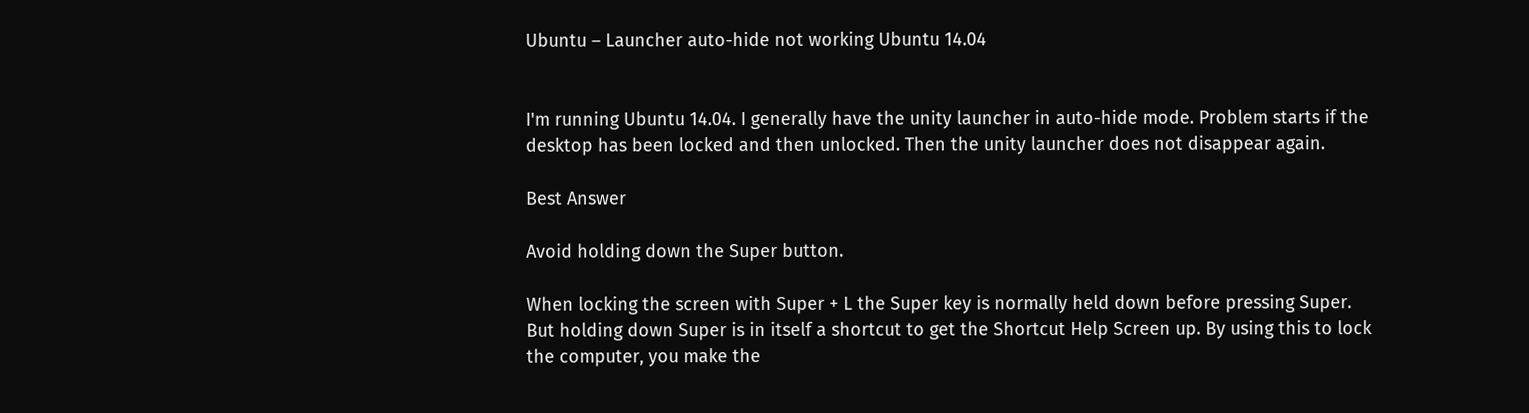Ubuntu – Launcher auto-hide not working Ubuntu 14.04


I'm running Ubuntu 14.04. I generally have the unity launcher in auto-hide mode. Problem starts if the desktop has been locked and then unlocked. Then the unity launcher does not disappear again.

Best Answer

Avoid holding down the Super button.

When locking the screen with Super + L the Super key is normally held down before pressing Super. But holding down Super is in itself a shortcut to get the Shortcut Help Screen up. By using this to lock the computer, you make the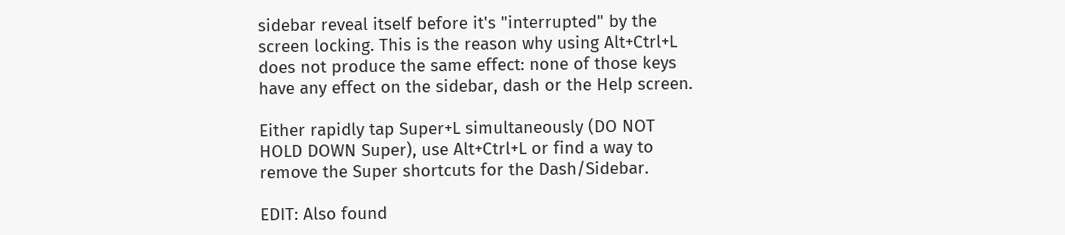sidebar reveal itself before it's "interrupted" by the screen locking. This is the reason why using Alt+Ctrl+L does not produce the same effect: none of those keys have any effect on the sidebar, dash or the Help screen.

Either rapidly tap Super+L simultaneously (DO NOT HOLD DOWN Super), use Alt+Ctrl+L or find a way to remove the Super shortcuts for the Dash/Sidebar.

EDIT: Also found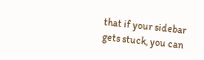that if your sidebar gets stuck, you can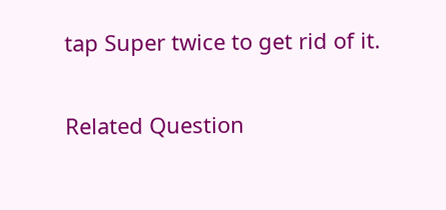tap Super twice to get rid of it.

Related Question